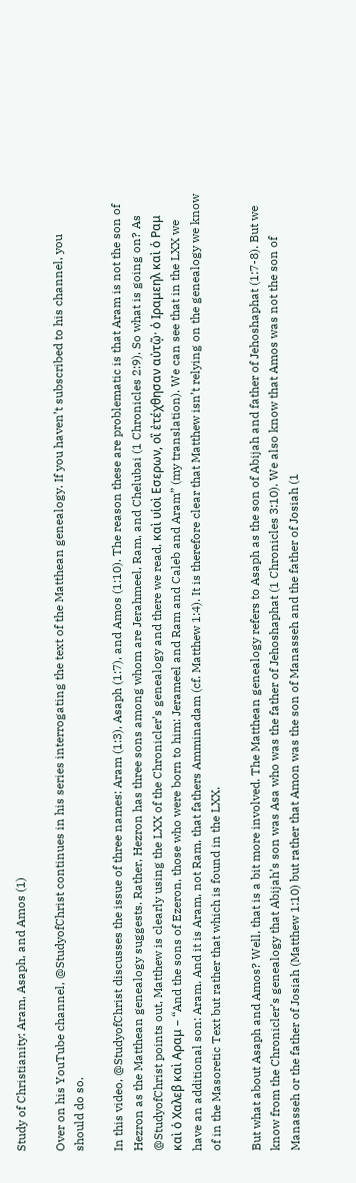Study of Christianity: Aram, Asaph, and Amos (1)

Over on his YouTube channel, @StudyofChrist continues in his series interrogating the text of the Matthean genealogy. If you haven’t subscribed to his channel, you should do so.

In this video, @StudyofChrist discusses the issue of three names: Aram (1:3), Asaph (1:7), and Amos (1:10). The reason these are problematic is that Aram is not the son of Hezron as the Matthean genealogy suggests. Rather, Hezron has three sons among whom are Jerahmeel, Ram, and Chelubai (1 Chronicles 2:9). So what is going on? As @StudyofChrist points out, Matthew is clearly using the LXX of the Chronicler’s genealogy and there we read, καὶ υἱοὶ Εσερων, οἳ ἐτέχθησαν αὐτῷ· ὁ Ιραμεηλ καὶ ὁ Ραμ καὶ ὁ Χαλεβ καὶ Αραμ – “And the sons of Ezeron, those who were born to him: Jerameel and Ram and Caleb and Aram” (my translation). We can see that in the LXX we have an additional son: Aram. And it is Aram, not Ram, that fathers Amminadam (cf. Matthew 1:4). It is therefore clear that Matthew isn’t relying on the genealogy we know of in the Masoretic Text but rather that which is found in the LXX.

But what about Asaph and Amos? Well, that is a bit more involved. The Matthean genealogy refers to Asaph as the son of Abijah and father of Jehoshaphat (1:7-8). But we know from the Chronicler’s genealogy that Abijah’s son was Asa who was the father of Jehoshaphat (1 Chronicles 3:10). We also know that Amos was not the son of Manasseh or the father of Josiah (Matthew 1:10) but rather that Amon was the son of Manasseh and the father of Josiah (1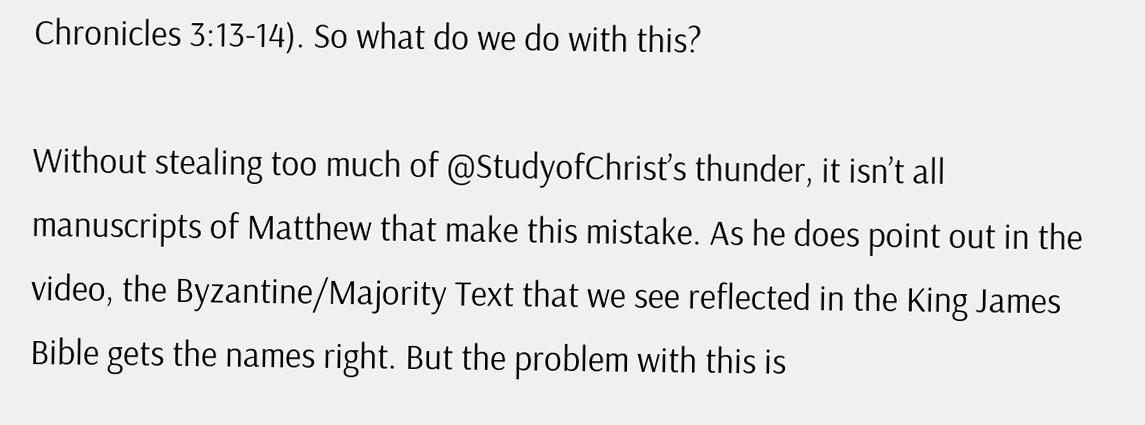Chronicles 3:13-14). So what do we do with this?

Without stealing too much of @StudyofChrist’s thunder, it isn’t all manuscripts of Matthew that make this mistake. As he does point out in the video, the Byzantine/Majority Text that we see reflected in the King James Bible gets the names right. But the problem with this is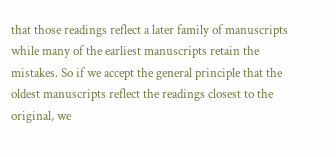that those readings reflect a later family of manuscripts while many of the earliest manuscripts retain the mistakes. So if we accept the general principle that the oldest manuscripts reflect the readings closest to the original, we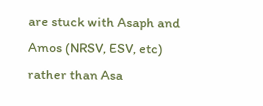are stuck with Asaph and Amos (NRSV, ESV, etc) rather than Asa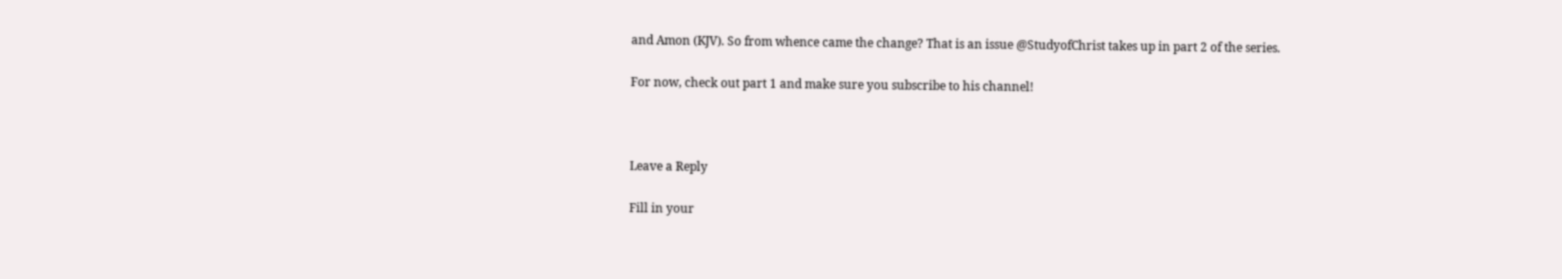and Amon (KJV). So from whence came the change? That is an issue @StudyofChrist takes up in part 2 of the series.

For now, check out part 1 and make sure you subscribe to his channel!



Leave a Reply

Fill in your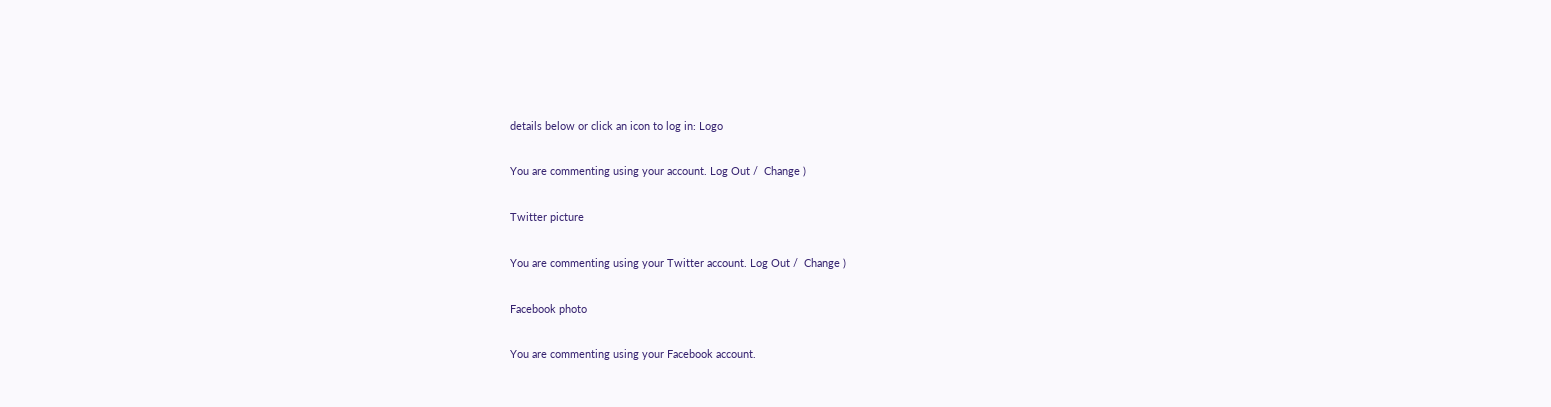details below or click an icon to log in: Logo

You are commenting using your account. Log Out /  Change )

Twitter picture

You are commenting using your Twitter account. Log Out /  Change )

Facebook photo

You are commenting using your Facebook account.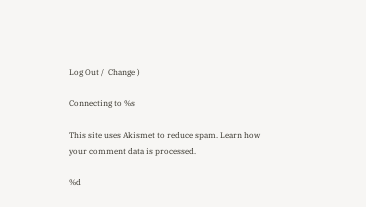Log Out /  Change )

Connecting to %s

This site uses Akismet to reduce spam. Learn how your comment data is processed.

%d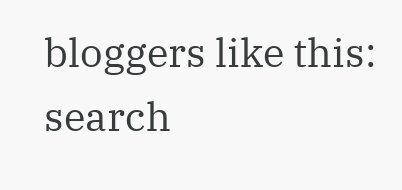bloggers like this:
search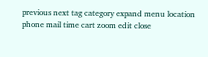previous next tag category expand menu location phone mail time cart zoom edit close